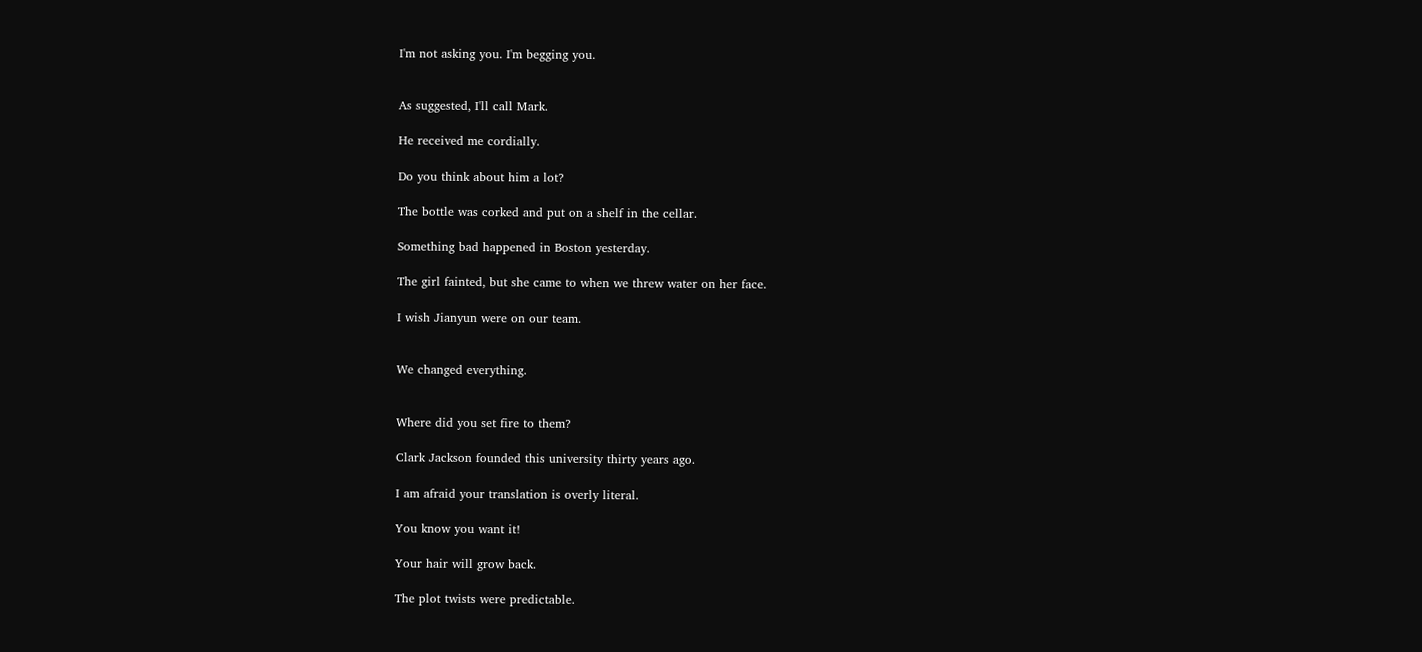I'm not asking you. I'm begging you.


As suggested, I'll call Mark.

He received me cordially.

Do you think about him a lot?

The bottle was corked and put on a shelf in the cellar.

Something bad happened in Boston yesterday.

The girl fainted, but she came to when we threw water on her face.

I wish Jianyun were on our team.


We changed everything.


Where did you set fire to them?

Clark Jackson founded this university thirty years ago.

I am afraid your translation is overly literal.

You know you want it!

Your hair will grow back.

The plot twists were predictable.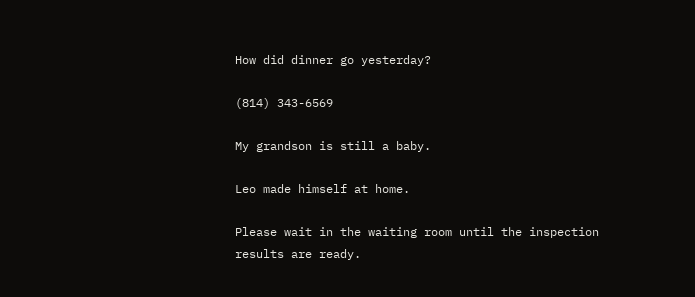How did dinner go yesterday?

(814) 343-6569

My grandson is still a baby.

Leo made himself at home.

Please wait in the waiting room until the inspection results are ready.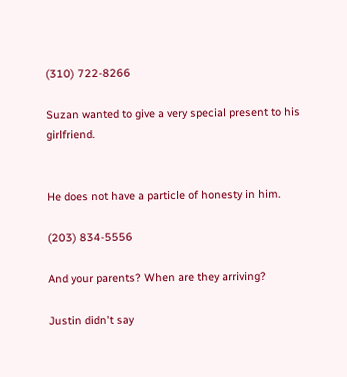(310) 722-8266

Suzan wanted to give a very special present to his girlfriend.


He does not have a particle of honesty in him.

(203) 834-5556

And your parents? When are they arriving?

Justin didn't say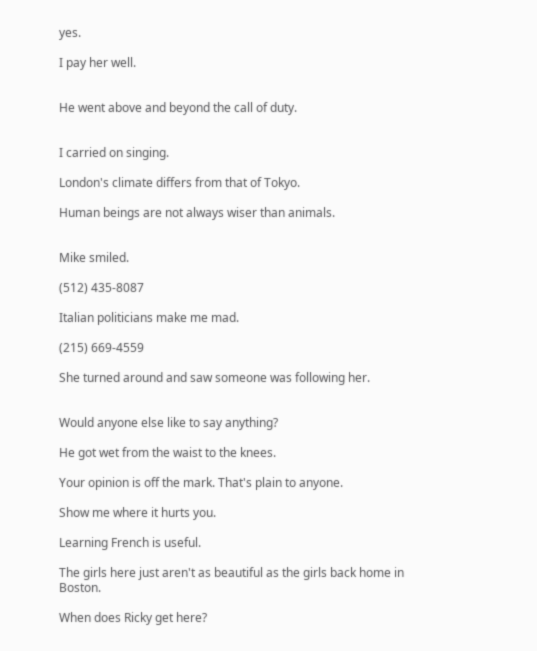yes.

I pay her well.


He went above and beyond the call of duty.


I carried on singing.

London's climate differs from that of Tokyo.

Human beings are not always wiser than animals.


Mike smiled.

(512) 435-8087

Italian politicians make me mad.

(215) 669-4559

She turned around and saw someone was following her.


Would anyone else like to say anything?

He got wet from the waist to the knees.

Your opinion is off the mark. That's plain to anyone.

Show me where it hurts you.

Learning French is useful.

The girls here just aren't as beautiful as the girls back home in Boston.

When does Ricky get here?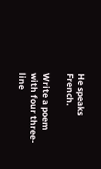He speaks French.

Write a poem with four three-line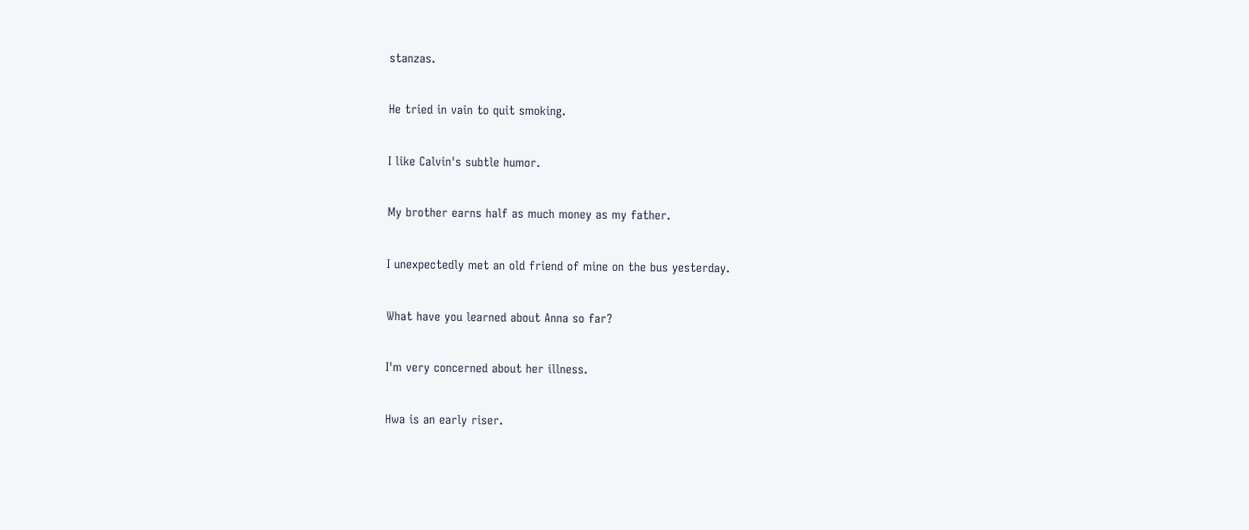stanzas.

He tried in vain to quit smoking.

I like Calvin's subtle humor.

My brother earns half as much money as my father.

I unexpectedly met an old friend of mine on the bus yesterday.

What have you learned about Anna so far?

I'm very concerned about her illness.

Hwa is an early riser.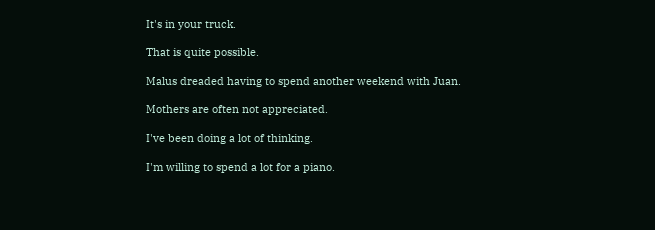It's in your truck.

That is quite possible.

Malus dreaded having to spend another weekend with Juan.

Mothers are often not appreciated.

I've been doing a lot of thinking.

I'm willing to spend a lot for a piano.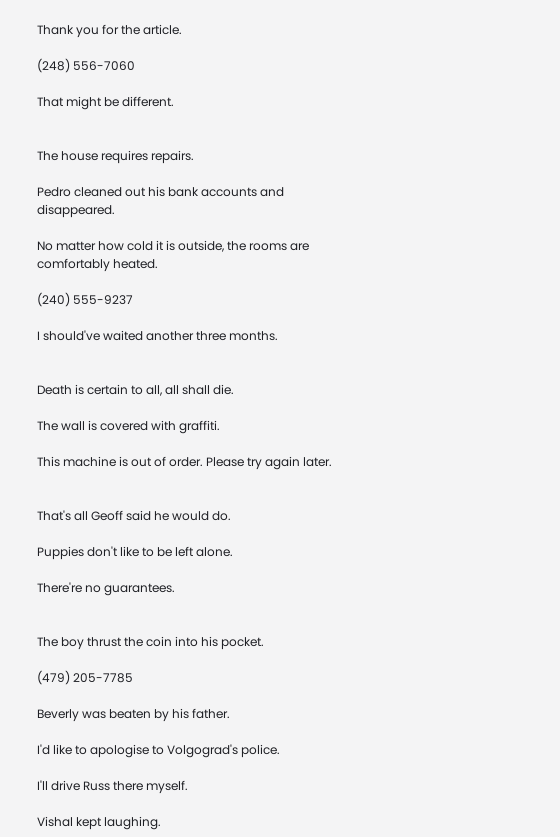Thank you for the article.

(248) 556-7060

That might be different.


The house requires repairs.

Pedro cleaned out his bank accounts and disappeared.

No matter how cold it is outside, the rooms are comfortably heated.

(240) 555-9237

I should've waited another three months.


Death is certain to all, all shall die.

The wall is covered with graffiti.

This machine is out of order. Please try again later.


That's all Geoff said he would do.

Puppies don't like to be left alone.

There're no guarantees.


The boy thrust the coin into his pocket.

(479) 205-7785

Beverly was beaten by his father.

I'd like to apologise to Volgograd's police.

I'll drive Russ there myself.

Vishal kept laughing.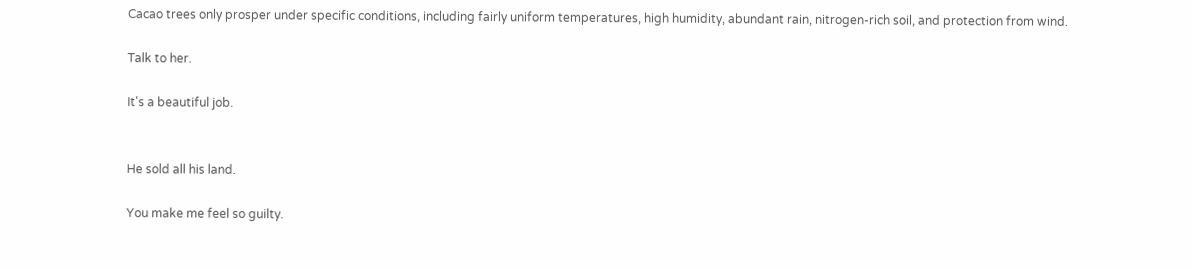Cacao trees only prosper under specific conditions, including fairly uniform temperatures, high humidity, abundant rain, nitrogen-rich soil, and protection from wind.

Talk to her.

It's a beautiful job.


He sold all his land.

You make me feel so guilty.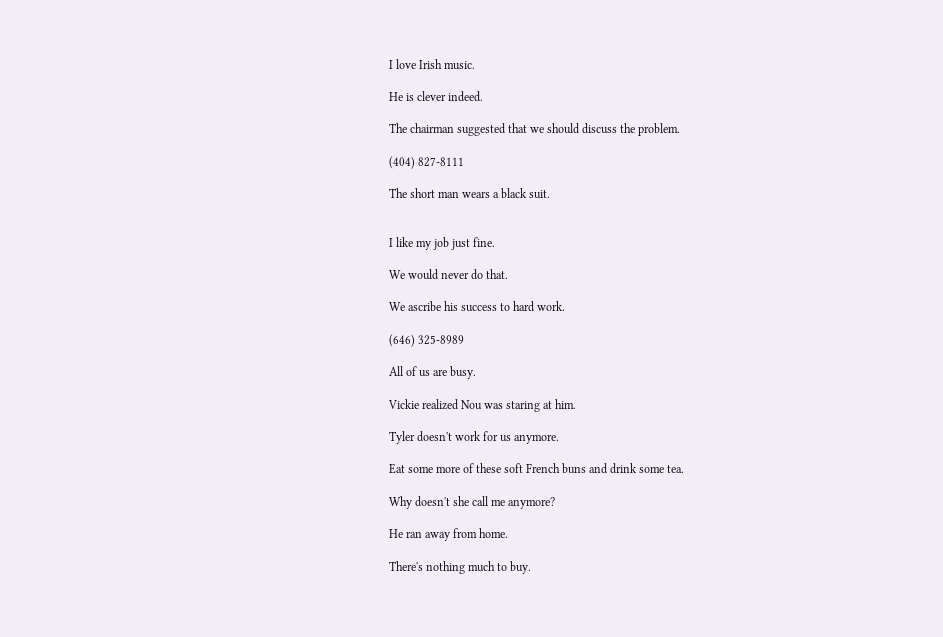I love Irish music.

He is clever indeed.

The chairman suggested that we should discuss the problem.

(404) 827-8111

The short man wears a black suit.


I like my job just fine.

We would never do that.

We ascribe his success to hard work.

(646) 325-8989

All of us are busy.

Vickie realized Nou was staring at him.

Tyler doesn't work for us anymore.

Eat some more of these soft French buns and drink some tea.

Why doesn't she call me anymore?

He ran away from home.

There's nothing much to buy.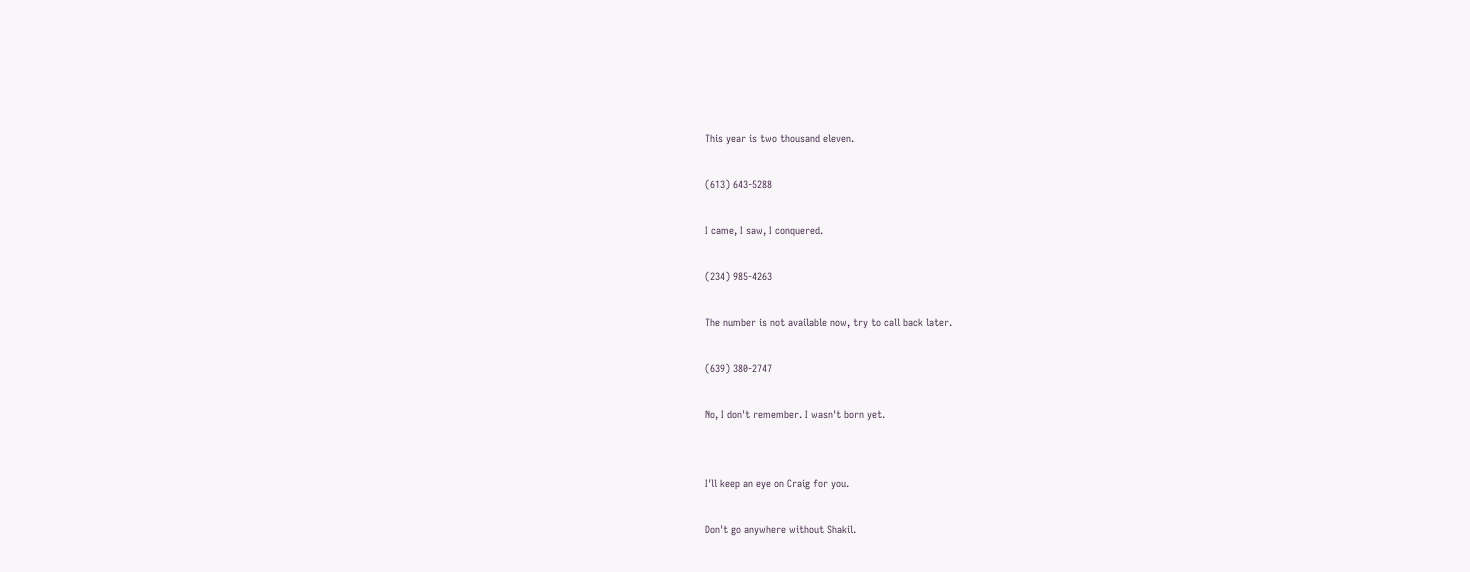This year is two thousand eleven.

(613) 643-5288

I came, I saw, I conquered.

(234) 985-4263

The number is not available now, try to call back later.

(639) 380-2747

No, I don't remember. I wasn't born yet.


I'll keep an eye on Craig for you.

Don't go anywhere without Shakil.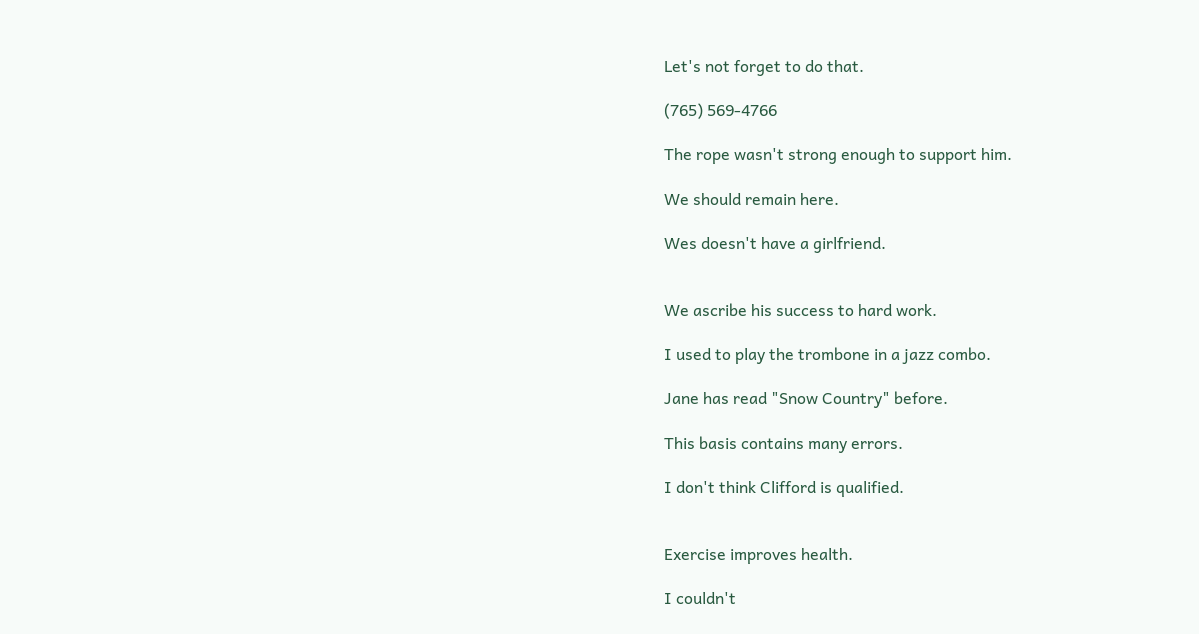Let's not forget to do that.

(765) 569-4766

The rope wasn't strong enough to support him.

We should remain here.

Wes doesn't have a girlfriend.


We ascribe his success to hard work.

I used to play the trombone in a jazz combo.

Jane has read "Snow Country" before.

This basis contains many errors.

I don't think Clifford is qualified.


Exercise improves health.

I couldn't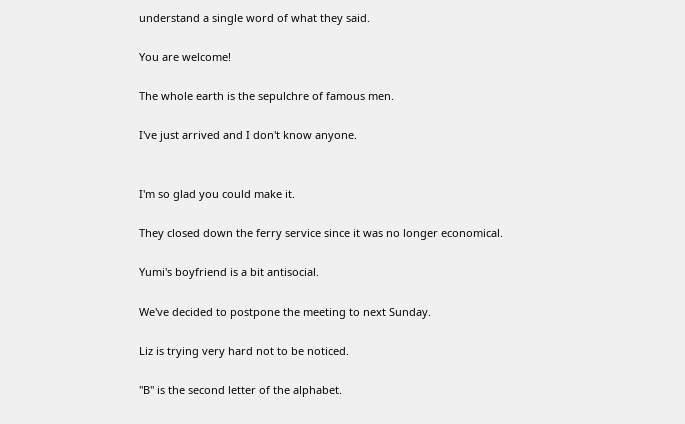understand a single word of what they said.

You are welcome!

The whole earth is the sepulchre of famous men.

I've just arrived and I don't know anyone.


I'm so glad you could make it.

They closed down the ferry service since it was no longer economical.

Yumi's boyfriend is a bit antisocial.

We've decided to postpone the meeting to next Sunday.

Liz is trying very hard not to be noticed.

"B" is the second letter of the alphabet.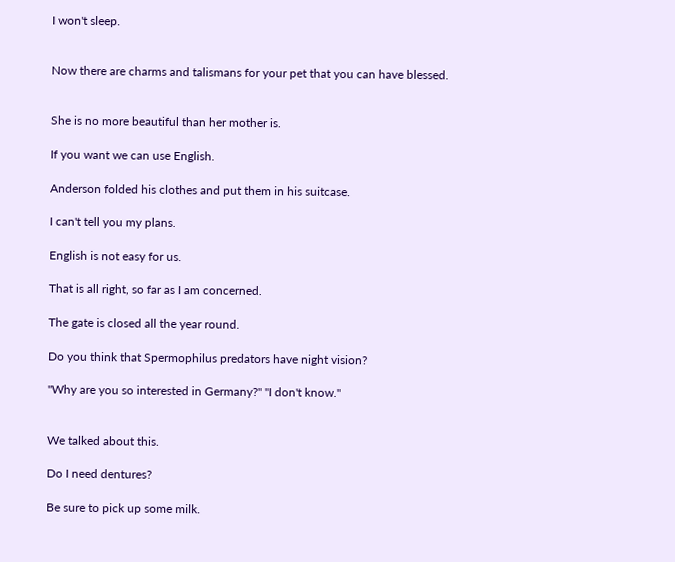I won't sleep.


Now there are charms and talismans for your pet that you can have blessed.


She is no more beautiful than her mother is.

If you want we can use English.

Anderson folded his clothes and put them in his suitcase.

I can't tell you my plans.

English is not easy for us.

That is all right, so far as I am concerned.

The gate is closed all the year round.

Do you think that Spermophilus predators have night vision?

"Why are you so interested in Germany?" "I don't know."


We talked about this.

Do I need dentures?

Be sure to pick up some milk.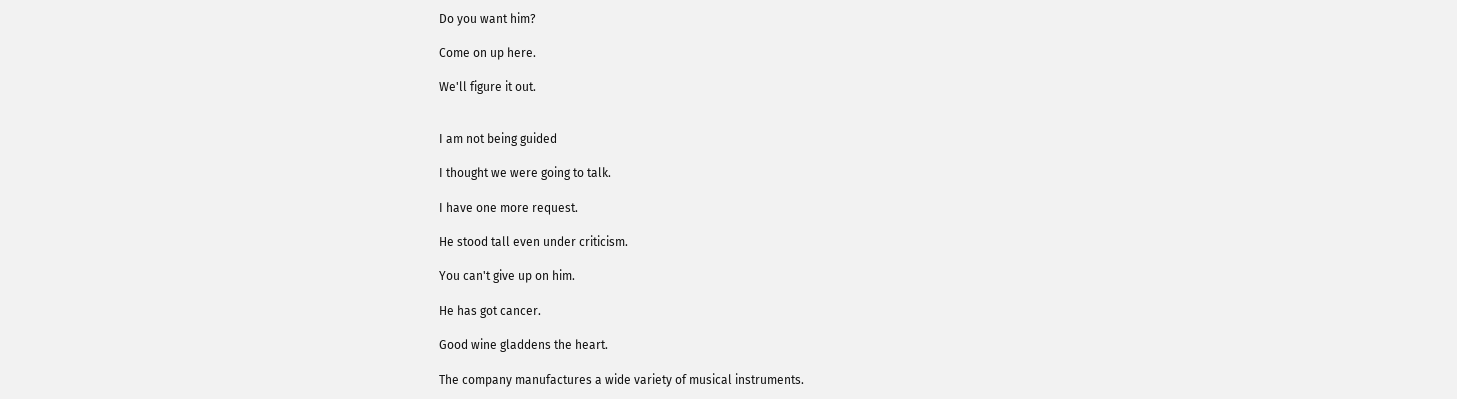Do you want him?

Come on up here.

We'll figure it out.


I am not being guided

I thought we were going to talk.

I have one more request.

He stood tall even under criticism.

You can't give up on him.

He has got cancer.

Good wine gladdens the heart.

The company manufactures a wide variety of musical instruments.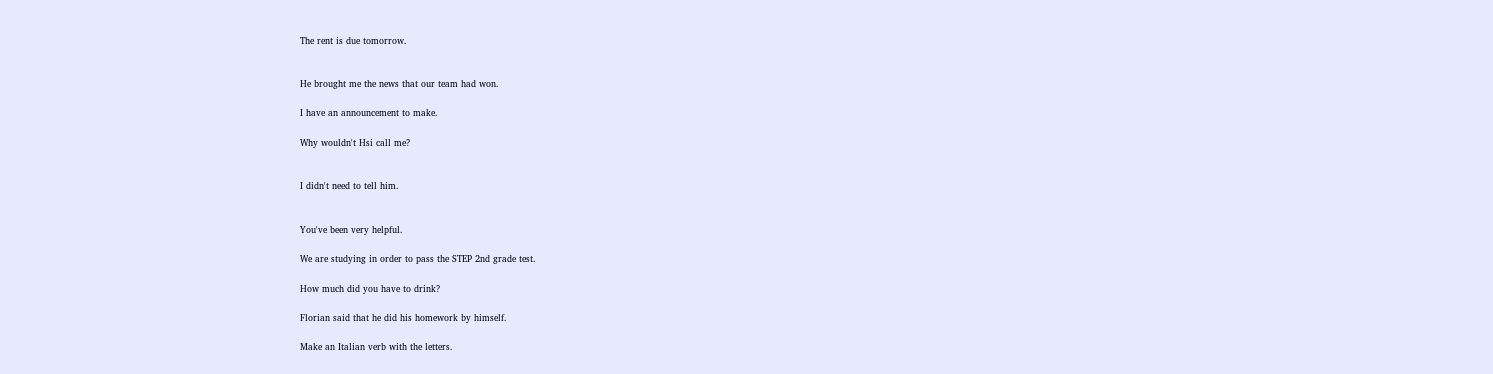The rent is due tomorrow.


He brought me the news that our team had won.

I have an announcement to make.

Why wouldn't Hsi call me?


I didn't need to tell him.


You've been very helpful.

We are studying in order to pass the STEP 2nd grade test.

How much did you have to drink?

Florian said that he did his homework by himself.

Make an Italian verb with the letters.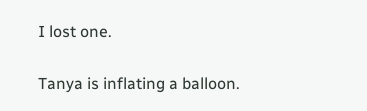I lost one.

Tanya is inflating a balloon.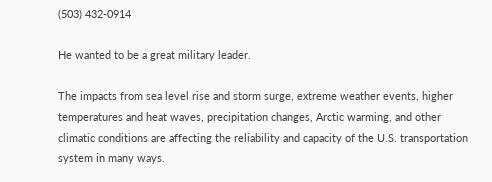(503) 432-0914

He wanted to be a great military leader.

The impacts from sea level rise and storm surge, extreme weather events, higher temperatures and heat waves, precipitation changes, Arctic warming, and other climatic conditions are affecting the reliability and capacity of the U.S. transportation system in many ways.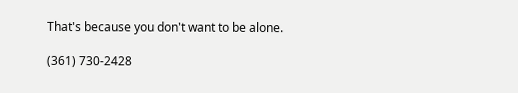That's because you don't want to be alone.

(361) 730-2428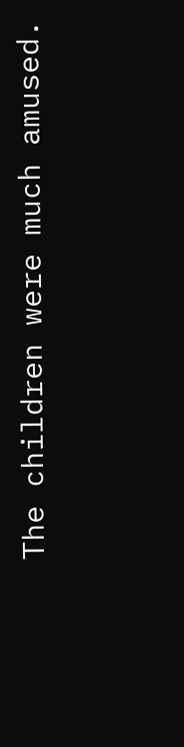The children were much amused.